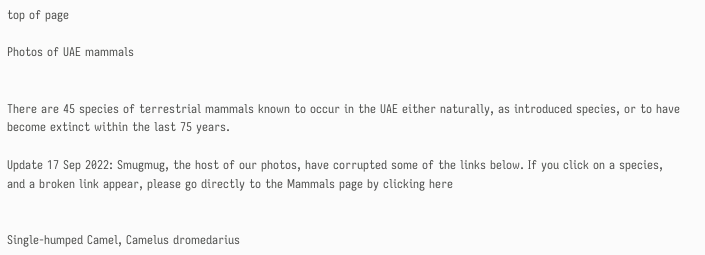top of page

Photos of UAE mammals


There are 45 species of terrestrial mammals known to occur in the UAE either naturally, as introduced species, or to have become extinct within the last 75 years.

Update 17 Sep 2022: Smugmug, the host of our photos, have corrupted some of the links below. If you click on a species, and a broken link appear, please go directly to the Mammals page by clicking here


Single-humped Camel, Camelus dromedarius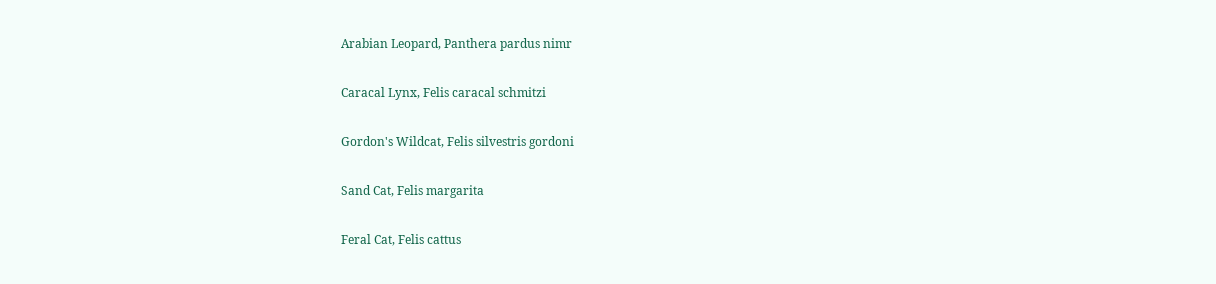Arabian Leopard, Panthera pardus nimr

Caracal Lynx, Felis caracal schmitzi

Gordon's Wildcat, Felis silvestris gordoni

Sand Cat, Felis margarita

Feral Cat, Felis cattus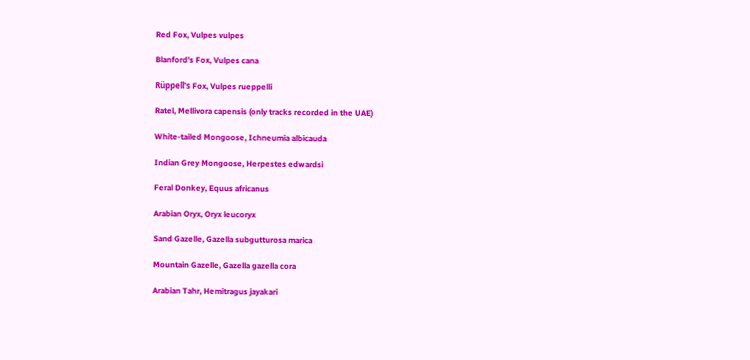Red Fox, Vulpes vulpes

Blanford's Fox, Vulpes cana

Rüppell's Fox, Vulpes rueppelli

Ratel, Mellivora capensis (only tracks recorded in the UAE)

White-tailed Mongoose, Ichneumia albicauda

Indian Grey Mongoose, Herpestes edwardsi

Feral Donkey, Equus africanus

Arabian Oryx, Oryx leucoryx

Sand Gazelle, Gazella subgutturosa marica

Mountain Gazelle, Gazella gazella cora

Arabian Tahr, Hemitragus jayakari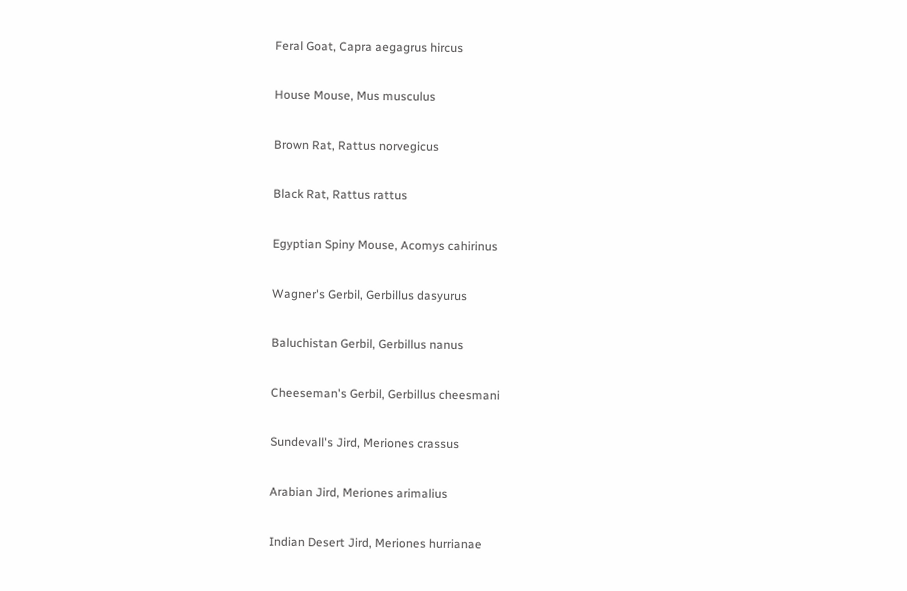Feral Goat, Capra aegagrus hircus

House Mouse, Mus musculus

Brown Rat, Rattus norvegicus

Black Rat, Rattus rattus

Egyptian Spiny Mouse, Acomys cahirinus

Wagner's Gerbil, Gerbillus dasyurus

Baluchistan Gerbil, Gerbillus nanus

Cheeseman's Gerbil, Gerbillus cheesmani

Sundevall's Jird, Meriones crassus

Arabian Jird, Meriones arimalius

Indian Desert Jird, Meriones hurrianae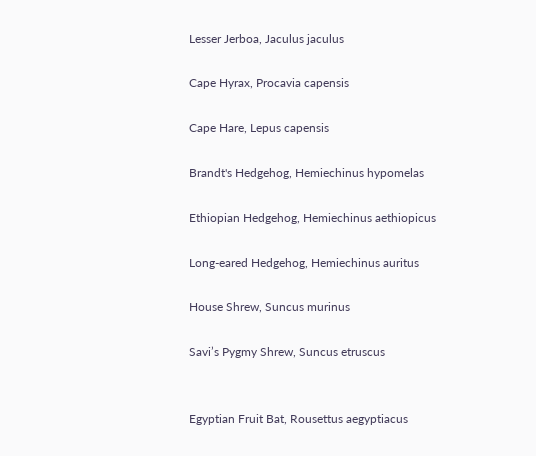Lesser Jerboa, Jaculus jaculus

Cape Hyrax, Procavia capensis

Cape Hare, Lepus capensis

Brandt's Hedgehog, Hemiechinus hypomelas

Ethiopian Hedgehog, Hemiechinus aethiopicus

Long-eared Hedgehog, Hemiechinus auritus

House Shrew, Suncus murinus

Savi’s Pygmy Shrew, Suncus etruscus


Egyptian Fruit Bat, Rousettus aegyptiacus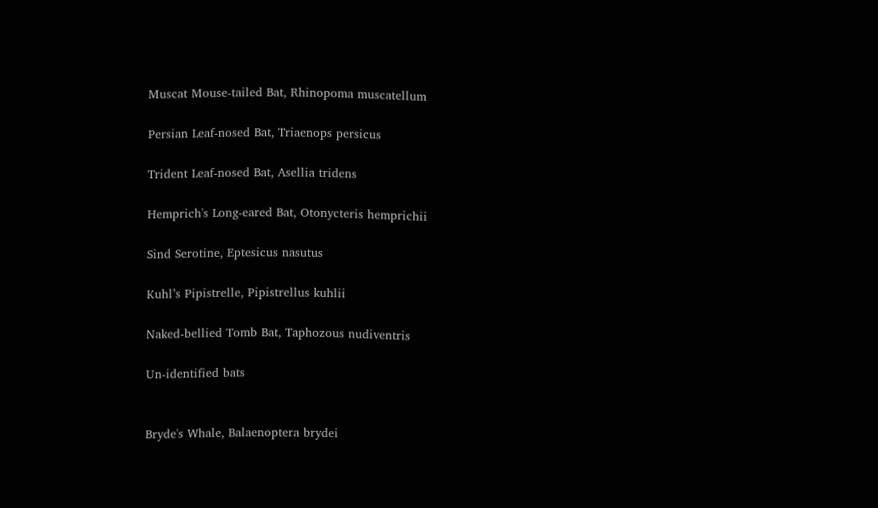Muscat Mouse-tailed Bat, Rhinopoma muscatellum

Persian Leaf-nosed Bat, Triaenops persicus

Trident Leaf-nosed Bat, Asellia tridens

Hemprich's Long-eared Bat, Otonycteris hemprichii

Sind Serotine, Eptesicus nasutus

Kuhl’s Pipistrelle, Pipistrellus kuhlii

Naked-bellied Tomb Bat, Taphozous nudiventris

Un-identified bats


Bryde's Whale, Balaenoptera brydei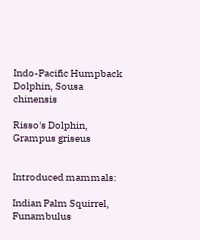Indo-Pacific Humpback Dolphin, Sousa chinensis

Risso's Dolphin, Grampus griseus


Introduced mammals:

Indian Palm Squirrel, Funambulus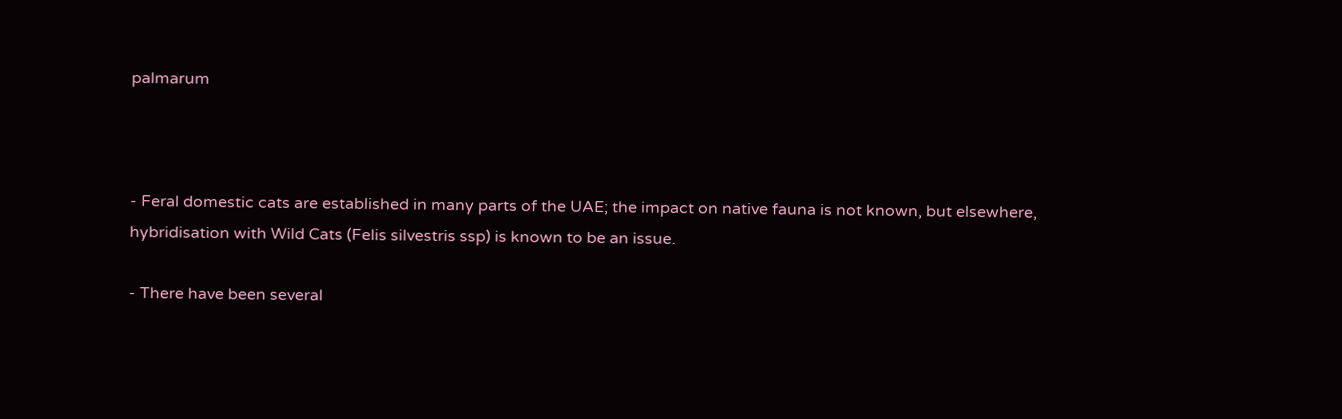palmarum



- Feral domestic cats are established in many parts of the UAE; the impact on native fauna is not known, but elsewhere, hybridisation with Wild Cats (Felis silvestris ssp) is known to be an issue.

- There have been several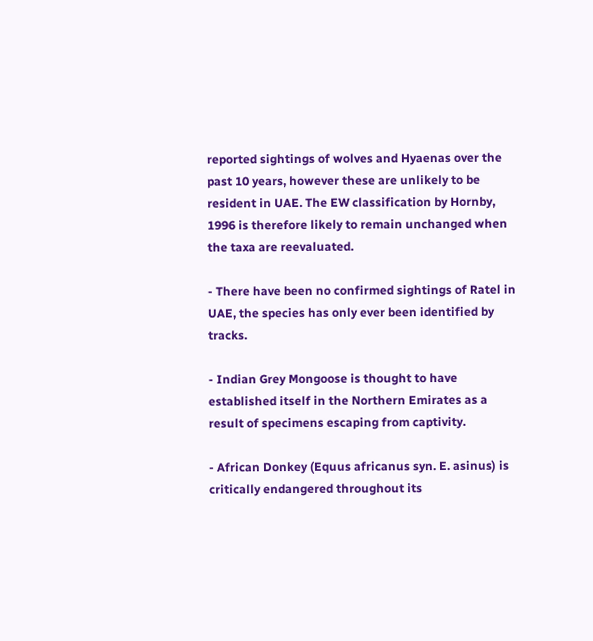reported sightings of wolves and Hyaenas over the past 10 years, however these are unlikely to be resident in UAE. The EW classification by Hornby, 1996 is therefore likely to remain unchanged when the taxa are reevaluated.

- There have been no confirmed sightings of Ratel in UAE, the species has only ever been identified by tracks.

- Indian Grey Mongoose is thought to have established itself in the Northern Emirates as a result of specimens escaping from captivity.

- African Donkey (Equus africanus syn. E. asinus) is critically endangered throughout its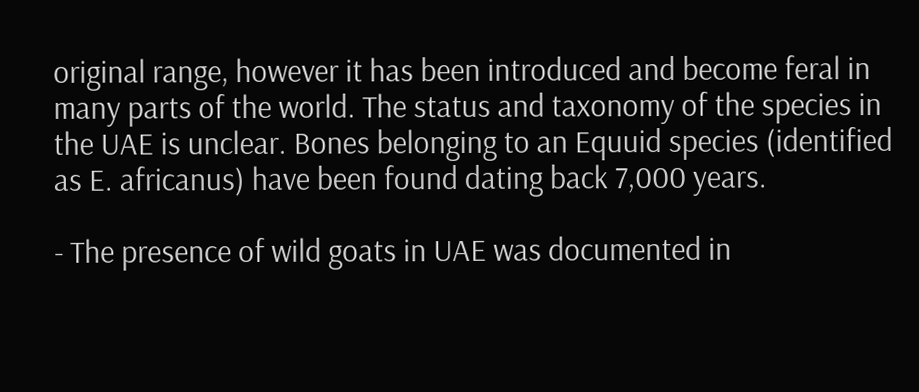original range, however it has been introduced and become feral in many parts of the world. The status and taxonomy of the species in the UAE is unclear. Bones belonging to an Equuid species (identified as E. africanus) have been found dating back 7,000 years.

- The presence of wild goats in UAE was documented in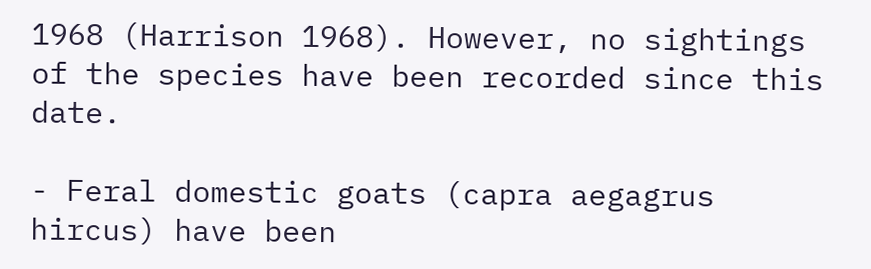1968 (Harrison 1968). However, no sightings of the species have been recorded since this date.

- Feral domestic goats (capra aegagrus hircus) have been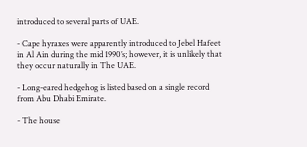introduced to several parts of UAE.

- Cape hyraxes were apparently introduced to Jebel Hafeet in Al Ain during the mid 1990’s; however, it is unlikely that they occur naturally in The UAE.

- Long-eared hedgehog is listed based on a single record from Abu Dhabi Emirate.

- The house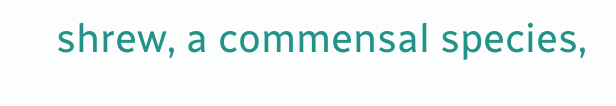shrew, a commensal species,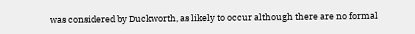was considered by Duckworth, as likely to occur although there are no formal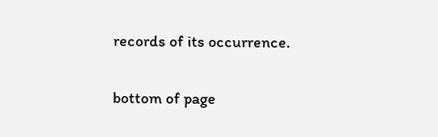records of its occurrence.

bottom of page